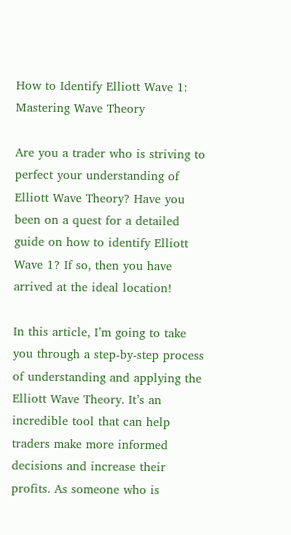How to Identify Elliott Wave 1: Mastering Wave Theory

Are you a trader who is striving to perfect your understanding of Elliott Wave Theory? Have you been on a quest for a detailed guide on how to identify Elliott Wave 1? If so, then you have arrived at the ideal location!

In this article, I’m going to take you through a step-by-step process of understanding and applying the Elliott Wave Theory. It’s an incredible tool that can help traders make more informed decisions and increase their profits. As someone who is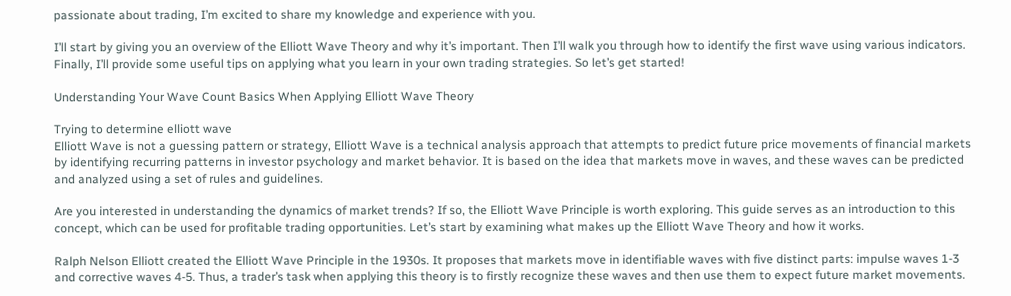passionate about trading, I’m excited to share my knowledge and experience with you.

I’ll start by giving you an overview of the Elliott Wave Theory and why it’s important. Then I’ll walk you through how to identify the first wave using various indicators. Finally, I’ll provide some useful tips on applying what you learn in your own trading strategies. So let’s get started!

Understanding Your Wave Count Basics When Applying Elliott Wave Theory

Trying to determine elliott wave
Elliott Wave is not a guessing pattern or strategy, Elliott Wave is a technical analysis approach that attempts to predict future price movements of financial markets by identifying recurring patterns in investor psychology and market behavior. It is based on the idea that markets move in waves, and these waves can be predicted and analyzed using a set of rules and guidelines.

Are you interested in understanding the dynamics of market trends? If so, the Elliott Wave Principle is worth exploring. This guide serves as an introduction to this concept, which can be used for profitable trading opportunities. Let’s start by examining what makes up the Elliott Wave Theory and how it works.

Ralph Nelson Elliott created the Elliott Wave Principle in the 1930s. It proposes that markets move in identifiable waves with five distinct parts: impulse waves 1-3 and corrective waves 4-5. Thus, a trader’s task when applying this theory is to firstly recognize these waves and then use them to expect future market movements.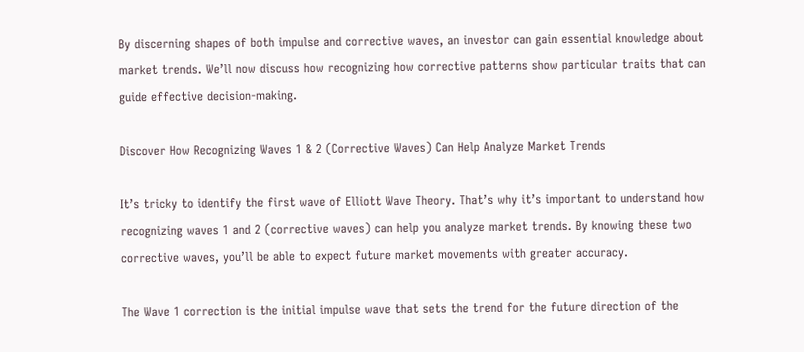By discerning shapes of both impulse and corrective waves, an investor can gain essential knowledge about market trends. We’ll now discuss how recognizing how corrective patterns show particular traits that can guide effective decision-making.

Discover How Recognizing Waves 1 & 2 (Corrective Waves) Can Help Analyze Market Trends

It’s tricky to identify the first wave of Elliott Wave Theory. That’s why it’s important to understand how recognizing waves 1 and 2 (corrective waves) can help you analyze market trends. By knowing these two corrective waves, you’ll be able to expect future market movements with greater accuracy.

The Wave 1 correction is the initial impulse wave that sets the trend for the future direction of the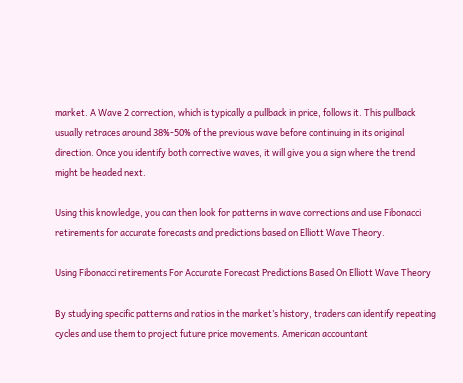market. A Wave 2 correction, which is typically a pullback in price, follows it. This pullback usually retraces around 38%-50% of the previous wave before continuing in its original direction. Once you identify both corrective waves, it will give you a sign where the trend might be headed next.

Using this knowledge, you can then look for patterns in wave corrections and use Fibonacci retirements for accurate forecasts and predictions based on Elliott Wave Theory.

Using Fibonacci retirements For Accurate Forecast Predictions Based On Elliott Wave Theory

By studying specific patterns and ratios in the market’s history, traders can identify repeating cycles and use them to project future price movements. American accountant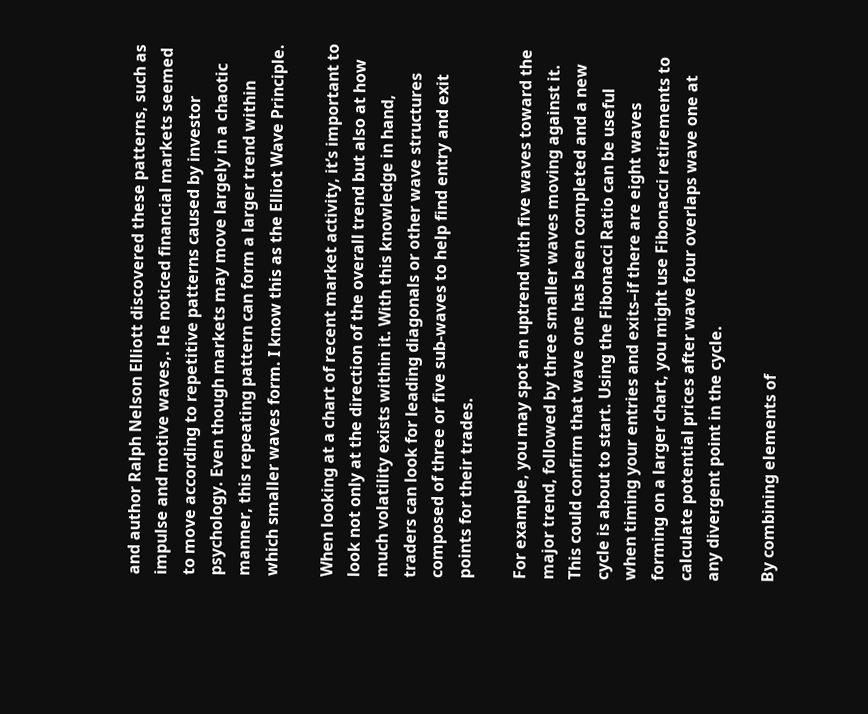and author Ralph Nelson Elliott discovered these patterns, such as impulse and motive waves,. He noticed financial markets seemed to move according to repetitive patterns caused by investor psychology. Even though markets may move largely in a chaotic manner, this repeating pattern can form a larger trend within which smaller waves form. I know this as the Elliot Wave Principle.

When looking at a chart of recent market activity, it’s important to look not only at the direction of the overall trend but also at how much volatility exists within it. With this knowledge in hand, traders can look for leading diagonals or other wave structures composed of three or five sub-waves to help find entry and exit points for their trades.

For example, you may spot an uptrend with five waves toward the major trend, followed by three smaller waves moving against it. This could confirm that wave one has been completed and a new cycle is about to start. Using the Fibonacci Ratio can be useful when timing your entries and exits–if there are eight waves forming on a larger chart, you might use Fibonacci retirements to calculate potential prices after wave four overlaps wave one at any divergent point in the cycle.

By combining elements of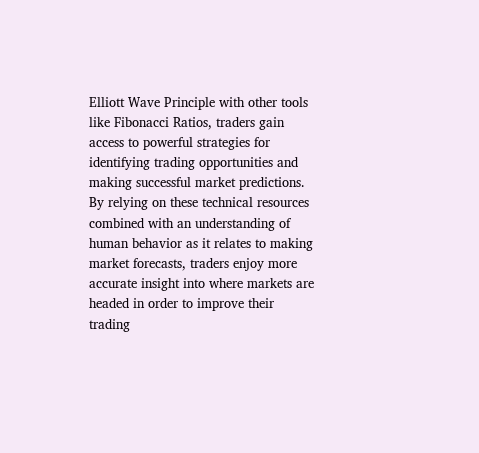Elliott Wave Principle with other tools like Fibonacci Ratios, traders gain access to powerful strategies for identifying trading opportunities and making successful market predictions. By relying on these technical resources combined with an understanding of human behavior as it relates to making market forecasts, traders enjoy more accurate insight into where markets are headed in order to improve their trading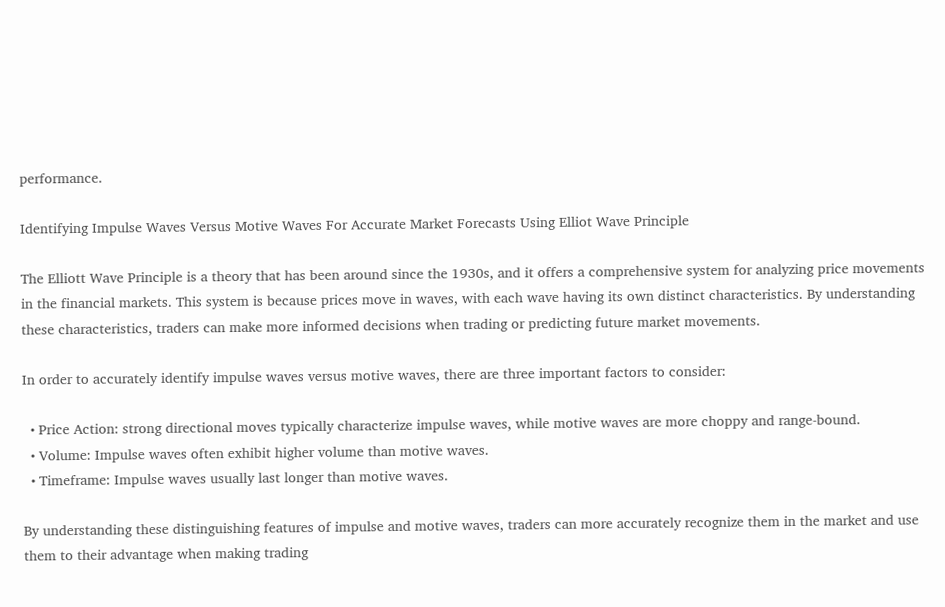performance.

Identifying Impulse Waves Versus Motive Waves For Accurate Market Forecasts Using Elliot Wave Principle

The Elliott Wave Principle is a theory that has been around since the 1930s, and it offers a comprehensive system for analyzing price movements in the financial markets. This system is because prices move in waves, with each wave having its own distinct characteristics. By understanding these characteristics, traders can make more informed decisions when trading or predicting future market movements.

In order to accurately identify impulse waves versus motive waves, there are three important factors to consider:

  • Price Action: strong directional moves typically characterize impulse waves, while motive waves are more choppy and range-bound.
  • Volume: Impulse waves often exhibit higher volume than motive waves.
  • Timeframe: Impulse waves usually last longer than motive waves.

By understanding these distinguishing features of impulse and motive waves, traders can more accurately recognize them in the market and use them to their advantage when making trading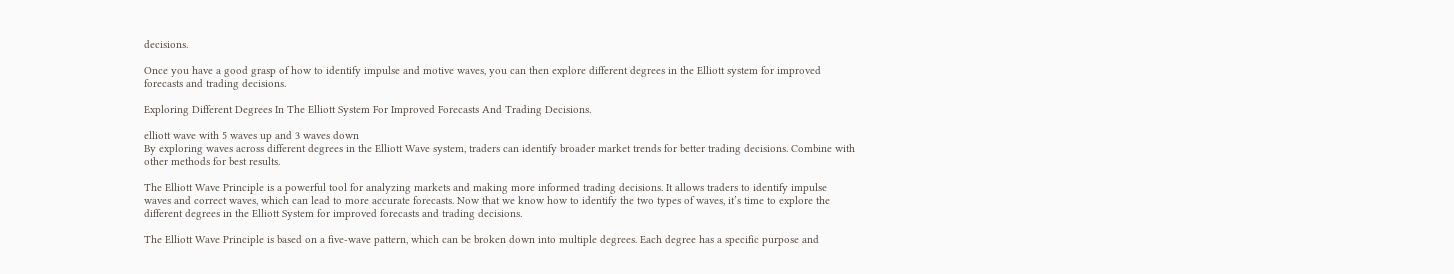decisions.

Once you have a good grasp of how to identify impulse and motive waves, you can then explore different degrees in the Elliott system for improved forecasts and trading decisions.

Exploring Different Degrees In The Elliott System For Improved Forecasts And Trading Decisions.

elliott wave with 5 waves up and 3 waves down
By exploring waves across different degrees in the Elliott Wave system, traders can identify broader market trends for better trading decisions. Combine with other methods for best results.

The Elliott Wave Principle is a powerful tool for analyzing markets and making more informed trading decisions. It allows traders to identify impulse waves and correct waves, which can lead to more accurate forecasts. Now that we know how to identify the two types of waves, it’s time to explore the different degrees in the Elliott System for improved forecasts and trading decisions.

The Elliott Wave Principle is based on a five-wave pattern, which can be broken down into multiple degrees. Each degree has a specific purpose and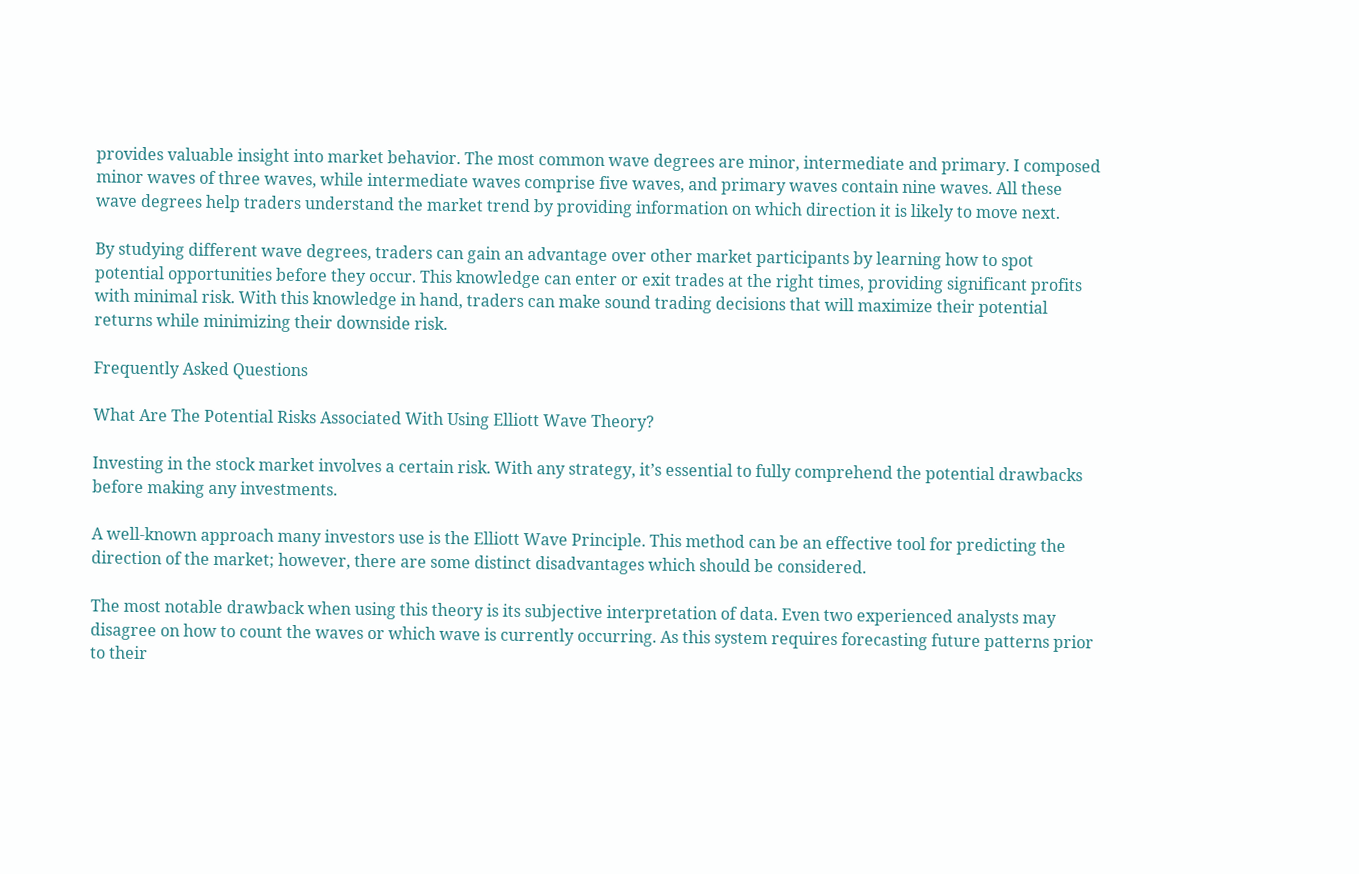provides valuable insight into market behavior. The most common wave degrees are minor, intermediate and primary. I composed minor waves of three waves, while intermediate waves comprise five waves, and primary waves contain nine waves. All these wave degrees help traders understand the market trend by providing information on which direction it is likely to move next.

By studying different wave degrees, traders can gain an advantage over other market participants by learning how to spot potential opportunities before they occur. This knowledge can enter or exit trades at the right times, providing significant profits with minimal risk. With this knowledge in hand, traders can make sound trading decisions that will maximize their potential returns while minimizing their downside risk.

Frequently Asked Questions

What Are The Potential Risks Associated With Using Elliott Wave Theory?

Investing in the stock market involves a certain risk. With any strategy, it’s essential to fully comprehend the potential drawbacks before making any investments.

A well-known approach many investors use is the Elliott Wave Principle. This method can be an effective tool for predicting the direction of the market; however, there are some distinct disadvantages which should be considered.

The most notable drawback when using this theory is its subjective interpretation of data. Even two experienced analysts may disagree on how to count the waves or which wave is currently occurring. As this system requires forecasting future patterns prior to their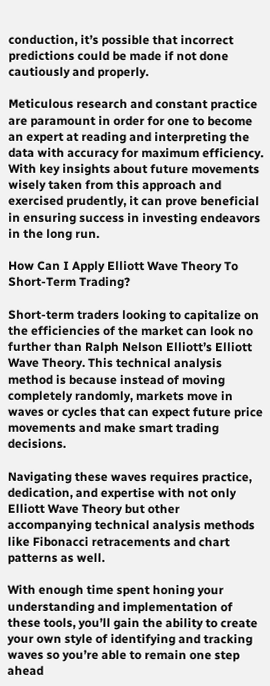conduction, it’s possible that incorrect predictions could be made if not done cautiously and properly.

Meticulous research and constant practice are paramount in order for one to become an expert at reading and interpreting the data with accuracy for maximum efficiency. With key insights about future movements wisely taken from this approach and exercised prudently, it can prove beneficial in ensuring success in investing endeavors in the long run.

How Can I Apply Elliott Wave Theory To Short-Term Trading?

Short-term traders looking to capitalize on the efficiencies of the market can look no further than Ralph Nelson Elliott’s Elliott Wave Theory. This technical analysis method is because instead of moving completely randomly, markets move in waves or cycles that can expect future price movements and make smart trading decisions.

Navigating these waves requires practice, dedication, and expertise with not only Elliott Wave Theory but other accompanying technical analysis methods like Fibonacci retracements and chart patterns as well.

With enough time spent honing your understanding and implementation of these tools, you’ll gain the ability to create your own style of identifying and tracking waves so you’re able to remain one step ahead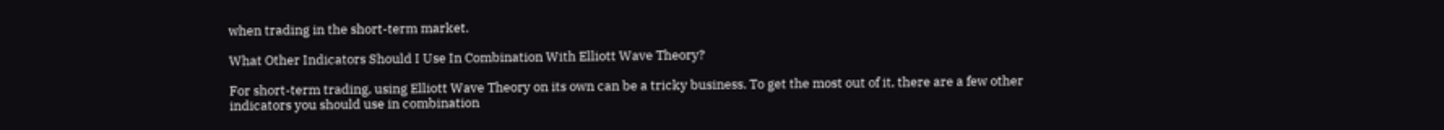when trading in the short-term market.

What Other Indicators Should I Use In Combination With Elliott Wave Theory?

For short-term trading, using Elliott Wave Theory on its own can be a tricky business. To get the most out of it, there are a few other indicators you should use in combination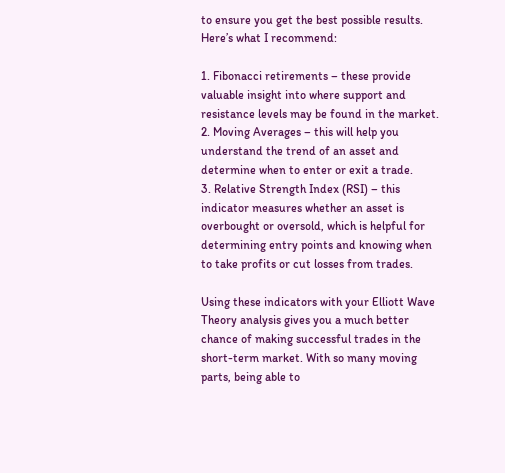to ensure you get the best possible results. Here’s what I recommend:

1. Fibonacci retirements – these provide valuable insight into where support and resistance levels may be found in the market.
2. Moving Averages – this will help you understand the trend of an asset and determine when to enter or exit a trade.
3. Relative Strength Index (RSI) – this indicator measures whether an asset is overbought or oversold, which is helpful for determining entry points and knowing when to take profits or cut losses from trades.

Using these indicators with your Elliott Wave Theory analysis gives you a much better chance of making successful trades in the short-term market. With so many moving parts, being able to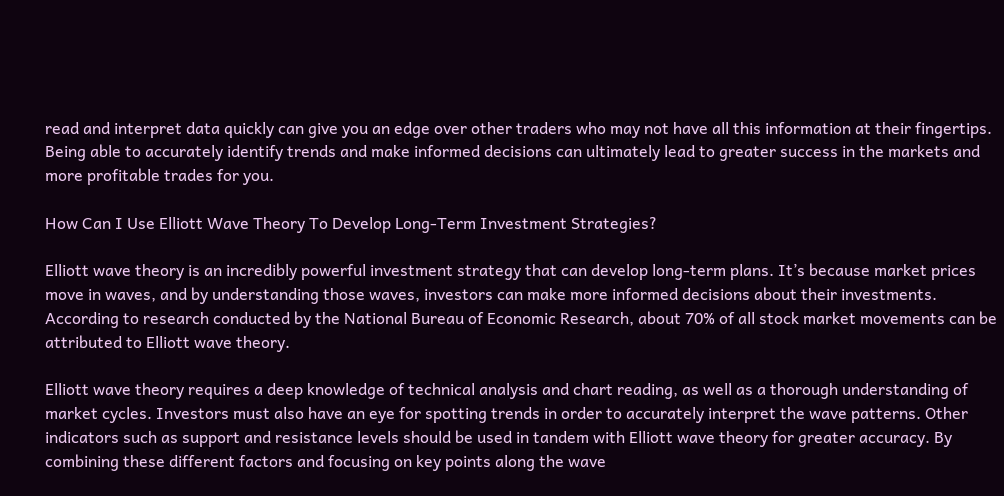read and interpret data quickly can give you an edge over other traders who may not have all this information at their fingertips. Being able to accurately identify trends and make informed decisions can ultimately lead to greater success in the markets and more profitable trades for you.

How Can I Use Elliott Wave Theory To Develop Long-Term Investment Strategies?

Elliott wave theory is an incredibly powerful investment strategy that can develop long-term plans. It’s because market prices move in waves, and by understanding those waves, investors can make more informed decisions about their investments. According to research conducted by the National Bureau of Economic Research, about 70% of all stock market movements can be attributed to Elliott wave theory.

Elliott wave theory requires a deep knowledge of technical analysis and chart reading, as well as a thorough understanding of market cycles. Investors must also have an eye for spotting trends in order to accurately interpret the wave patterns. Other indicators such as support and resistance levels should be used in tandem with Elliott wave theory for greater accuracy. By combining these different factors and focusing on key points along the wave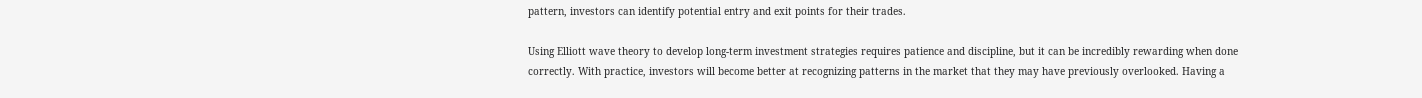pattern, investors can identify potential entry and exit points for their trades.

Using Elliott wave theory to develop long-term investment strategies requires patience and discipline, but it can be incredibly rewarding when done correctly. With practice, investors will become better at recognizing patterns in the market that they may have previously overlooked. Having a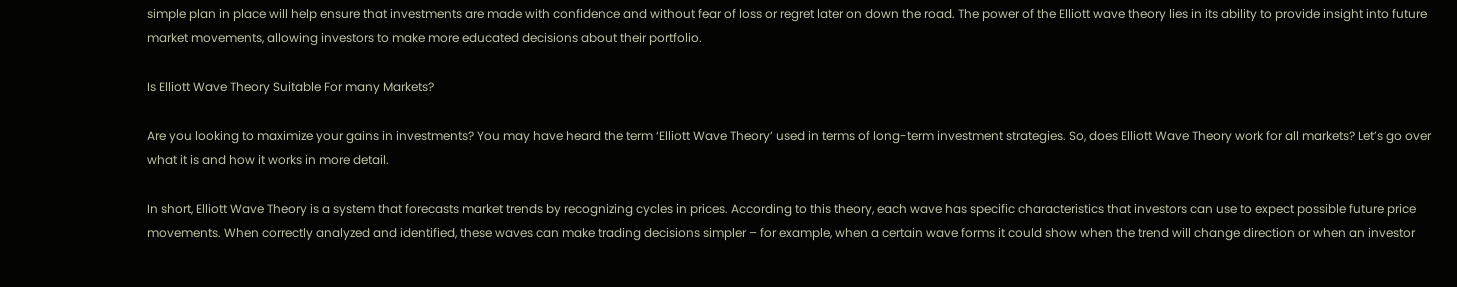simple plan in place will help ensure that investments are made with confidence and without fear of loss or regret later on down the road. The power of the Elliott wave theory lies in its ability to provide insight into future market movements, allowing investors to make more educated decisions about their portfolio.

Is Elliott Wave Theory Suitable For many Markets?

Are you looking to maximize your gains in investments? You may have heard the term ‘Elliott Wave Theory’ used in terms of long-term investment strategies. So, does Elliott Wave Theory work for all markets? Let’s go over what it is and how it works in more detail.

In short, Elliott Wave Theory is a system that forecasts market trends by recognizing cycles in prices. According to this theory, each wave has specific characteristics that investors can use to expect possible future price movements. When correctly analyzed and identified, these waves can make trading decisions simpler – for example, when a certain wave forms it could show when the trend will change direction or when an investor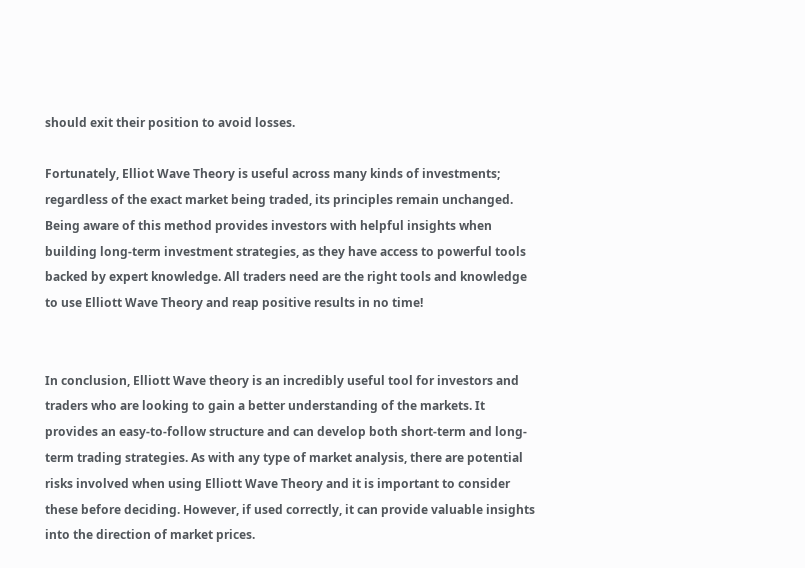should exit their position to avoid losses.

Fortunately, Elliot Wave Theory is useful across many kinds of investments; regardless of the exact market being traded, its principles remain unchanged. Being aware of this method provides investors with helpful insights when building long-term investment strategies, as they have access to powerful tools backed by expert knowledge. All traders need are the right tools and knowledge to use Elliott Wave Theory and reap positive results in no time!


In conclusion, Elliott Wave theory is an incredibly useful tool for investors and traders who are looking to gain a better understanding of the markets. It provides an easy-to-follow structure and can develop both short-term and long-term trading strategies. As with any type of market analysis, there are potential risks involved when using Elliott Wave Theory and it is important to consider these before deciding. However, if used correctly, it can provide valuable insights into the direction of market prices.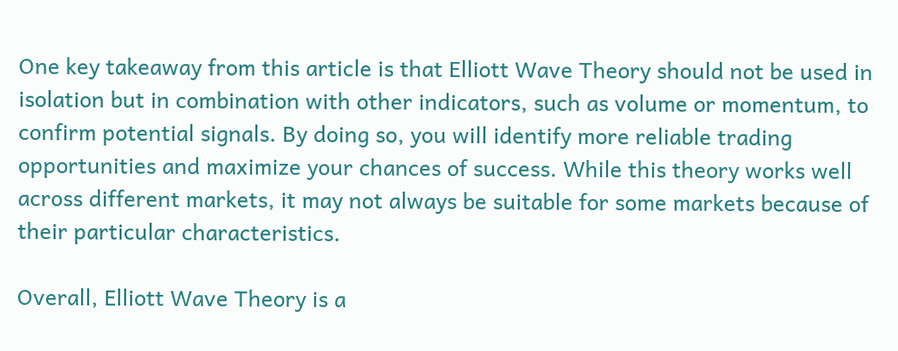One key takeaway from this article is that Elliott Wave Theory should not be used in isolation but in combination with other indicators, such as volume or momentum, to confirm potential signals. By doing so, you will identify more reliable trading opportunities and maximize your chances of success. While this theory works well across different markets, it may not always be suitable for some markets because of their particular characteristics.

Overall, Elliott Wave Theory is a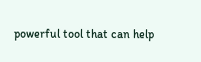powerful tool that can help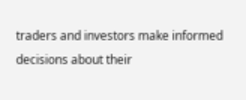traders and investors make informed decisions about their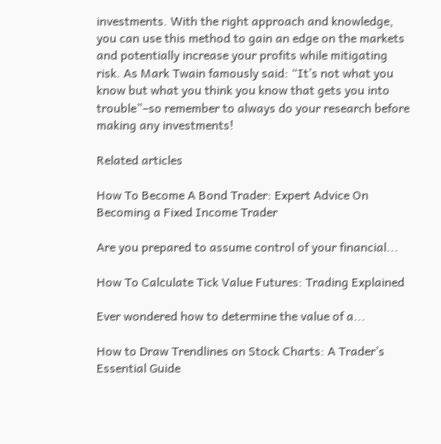investments. With the right approach and knowledge, you can use this method to gain an edge on the markets and potentially increase your profits while mitigating risk. As Mark Twain famously said: “It’s not what you know but what you think you know that gets you into trouble”–so remember to always do your research before making any investments!

Related articles

How To Become A Bond Trader: Expert Advice On Becoming a Fixed Income Trader

Are you prepared to assume control of your financial...

How To Calculate Tick Value Futures: Trading Explained

Ever wondered how to determine the value of a...

How to Draw Trendlines on Stock Charts: A Trader’s Essential Guide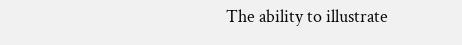The ability to illustrate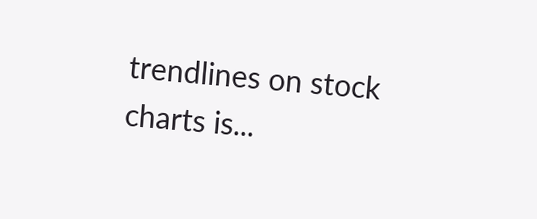trendlines on stock charts is...